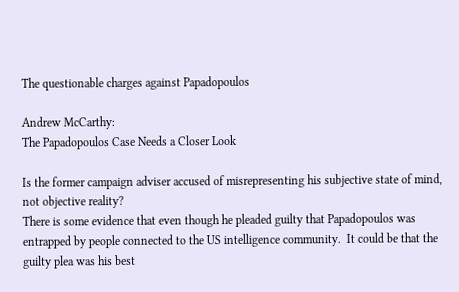The questionable charges against Papadopoulos

Andrew McCarthy:
The Papadopoulos Case Needs a Closer Look

Is the former campaign adviser accused of misrepresenting his subjective state of mind, not objective reality?
There is some evidence that even though he pleaded guilty that Papadopoulos was entrapped by people connected to the US intelligence community.  It could be that the guilty plea was his best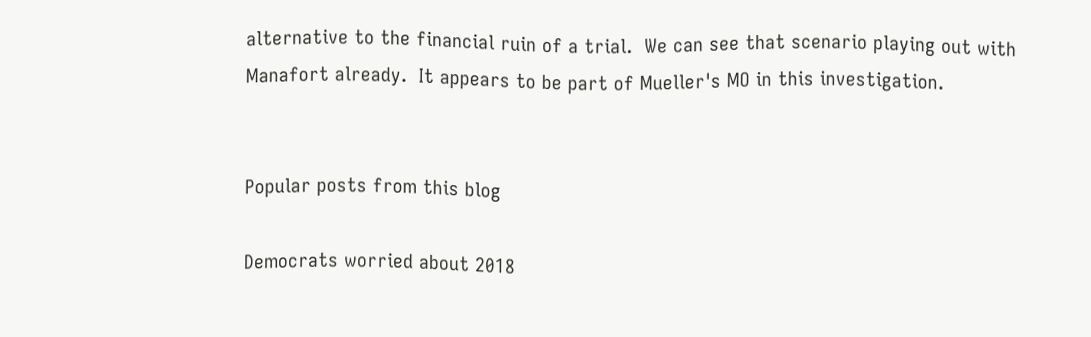alternative to the financial ruin of a trial.  We can see that scenario playing out with Manafort already.  It appears to be part of Mueller's MO in this investigation.


Popular posts from this blog

Democrats worried about 2018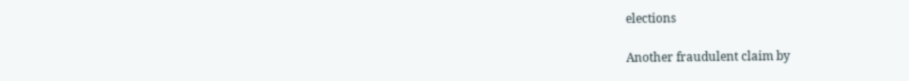elections

Another fraudulent claim by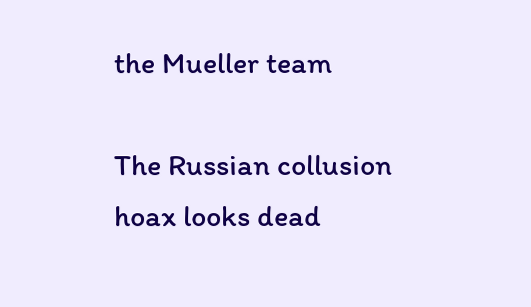the Mueller team

The Russian collusion hoax looks dead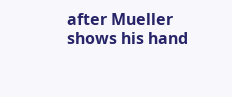after Mueller shows his hand